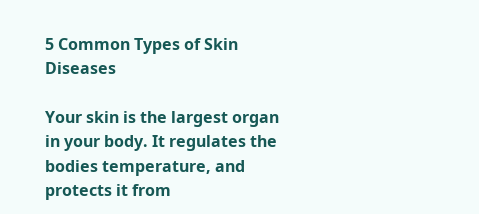5 Common Types of Skin Diseases

Your skin is the largest organ in your body. It regulates the bodies temperature, and protects it from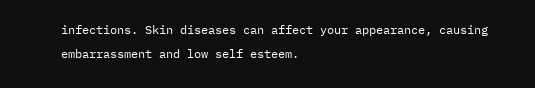infections. Skin diseases can affect your appearance, causing embarrassment and low self esteem.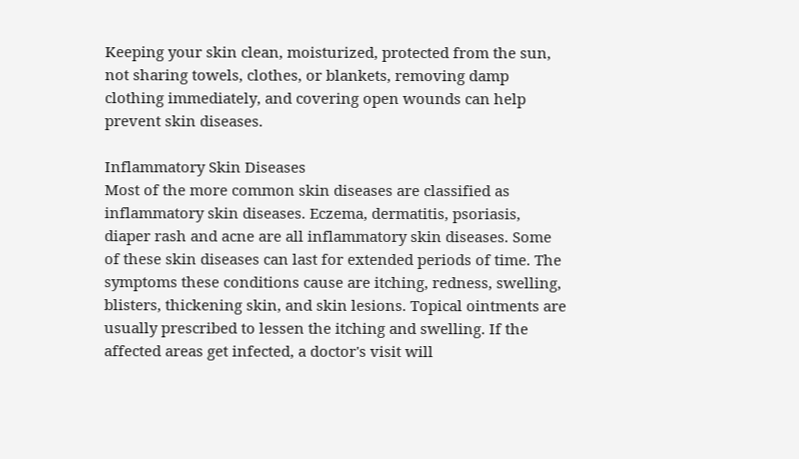Keeping your skin clean, moisturized, protected from the sun, not sharing towels, clothes, or blankets, removing damp clothing immediately, and covering open wounds can help prevent skin diseases.

Inflammatory Skin Diseases
Most of the more common skin diseases are classified as inflammatory skin diseases. Eczema, dermatitis, psoriasis, diaper rash and acne are all inflammatory skin diseases. Some of these skin diseases can last for extended periods of time. The symptoms these conditions cause are itching, redness, swelling, blisters, thickening skin, and skin lesions. Topical ointments are usually prescribed to lessen the itching and swelling. If the affected areas get infected, a doctor's visit will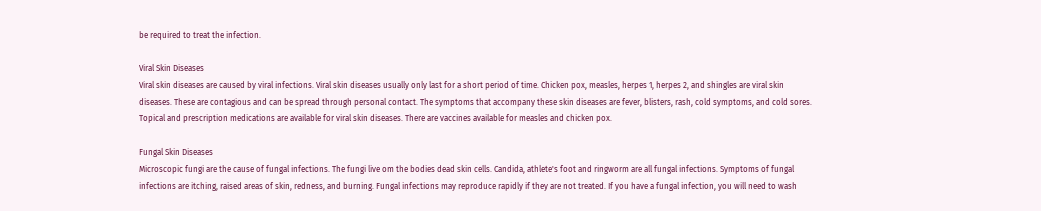be required to treat the infection.

Viral Skin Diseases
Viral skin diseases are caused by viral infections. Viral skin diseases usually only last for a short period of time. Chicken pox, measles, herpes 1, herpes 2, and shingles are viral skin diseases. These are contagious and can be spread through personal contact. The symptoms that accompany these skin diseases are fever, blisters, rash, cold symptoms, and cold sores. Topical and prescription medications are available for viral skin diseases. There are vaccines available for measles and chicken pox.

Fungal Skin Diseases
Microscopic fungi are the cause of fungal infections. The fungi live om the bodies dead skin cells. Candida, athlete's foot and ringworm are all fungal infections. Symptoms of fungal infections are itching, raised areas of skin, redness, and burning. Fungal infections may reproduce rapidly if they are not treated. If you have a fungal infection, you will need to wash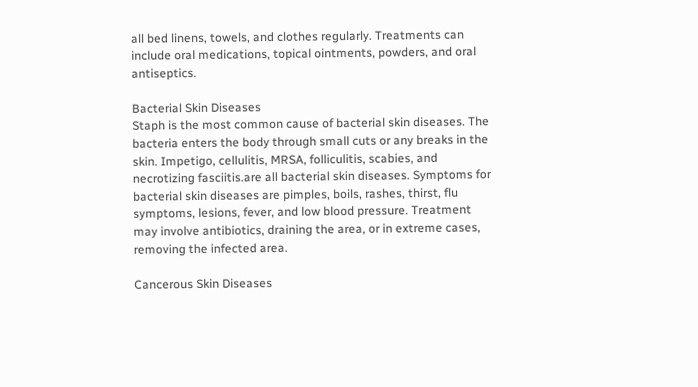all bed linens, towels, and clothes regularly. Treatments can include oral medications, topical ointments, powders, and oral antiseptics.

Bacterial Skin Diseases
Staph is the most common cause of bacterial skin diseases. The bacteria enters the body through small cuts or any breaks in the skin. Impetigo, cellulitis, MRSA, folliculitis, scabies, and necrotizing fasciitis.are all bacterial skin diseases. Symptoms for bacterial skin diseases are pimples, boils, rashes, thirst, flu symptoms, lesions, fever, and low blood pressure. Treatment may involve antibiotics, draining the area, or in extreme cases, removing the infected area.

Cancerous Skin Diseases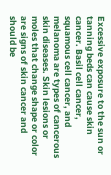Excessive exposure to the sun or tanning beds can cause skin cancer. Basil cell cancer, squamous cell cancer, and melanoma are types of cancerous skin diseases. Skin lesions or moles that change shape or color are signs of skin cancer and should be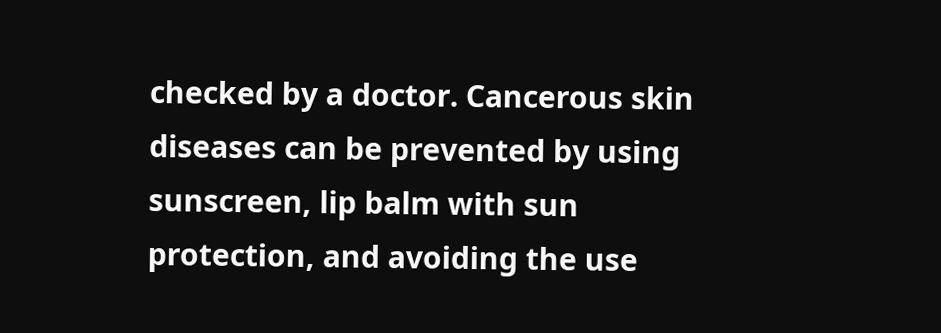checked by a doctor. Cancerous skin diseases can be prevented by using sunscreen, lip balm with sun protection, and avoiding the use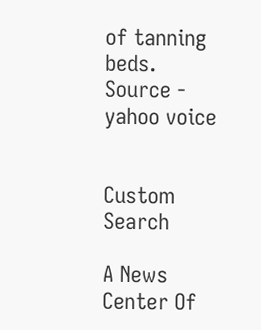of tanning beds.
Source - yahoo voice


Custom Search

A News Center Of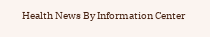Health News By Information Center